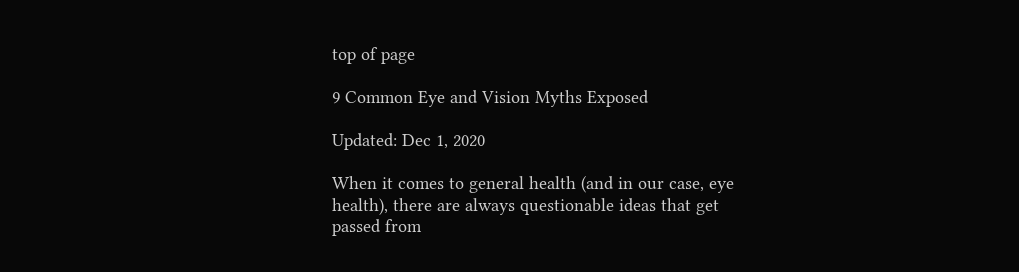top of page

9 Common Eye and Vision Myths Exposed

Updated: Dec 1, 2020

When it comes to general health (and in our case, eye health), there are always questionable ideas that get passed from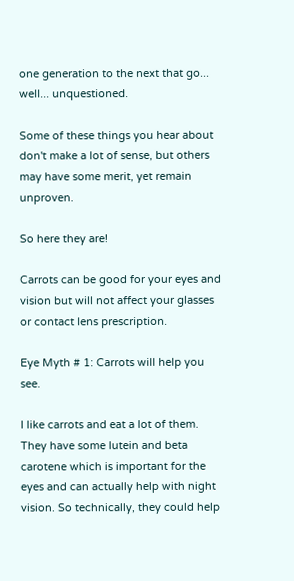one generation to the next that go... well... unquestioned.

Some of these things you hear about don't make a lot of sense, but others may have some merit, yet remain unproven.

So here they are!

Carrots can be good for your eyes and vision but will not affect your glasses or contact lens prescription.

Eye Myth # 1: Carrots will help you see.

I like carrots and eat a lot of them. They have some lutein and beta carotene which is important for the eyes and can actually help with night vision. So technically, they could help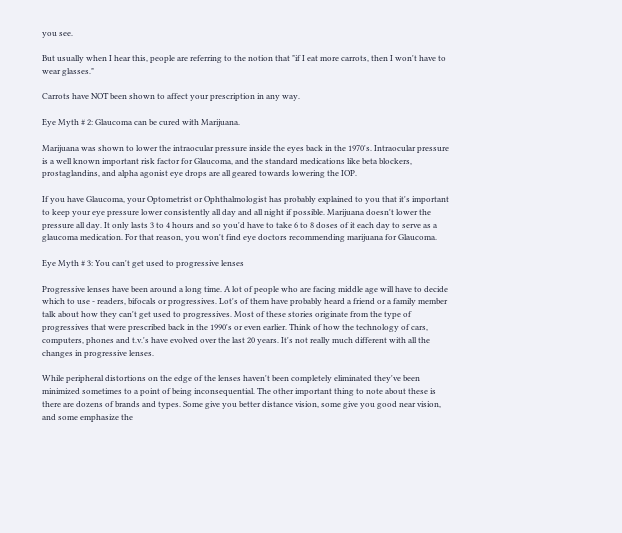you see.

But usually when I hear this, people are referring to the notion that "if I eat more carrots, then I won't have to wear glasses."

Carrots have NOT been shown to affect your prescription in any way.

Eye Myth # 2: Glaucoma can be cured with Marijuana.

Marijuana was shown to lower the intraocular pressure inside the eyes back in the 1970's. Intraocular pressure is a well known important risk factor for Glaucoma, and the standard medications like beta blockers, prostaglandins, and alpha agonist eye drops are all geared towards lowering the IOP.

If you have Glaucoma, your Optometrist or Ophthalmologist has probably explained to you that it's important to keep your eye pressure lower consistently all day and all night if possible. Marijuana doesn't lower the pressure all day. It only lasts 3 to 4 hours and so you'd have to take 6 to 8 doses of it each day to serve as a glaucoma medication. For that reason, you won't find eye doctors recommending marijuana for Glaucoma.

Eye Myth # 3: You can't get used to progressive lenses

Progressive lenses have been around a long time. A lot of people who are facing middle age will have to decide which to use - readers, bifocals or progressives. Lot's of them have probably heard a friend or a family member talk about how they can't get used to progressives. Most of these stories originate from the type of progressives that were prescribed back in the 1990's or even earlier. Think of how the technology of cars, computers, phones and t.v.'s have evolved over the last 20 years. It's not really much different with all the changes in progressive lenses.

While peripheral distortions on the edge of the lenses haven't been completely eliminated they've been minimized sometimes to a point of being inconsequential. The other important thing to note about these is there are dozens of brands and types. Some give you better distance vision, some give you good near vision, and some emphasize the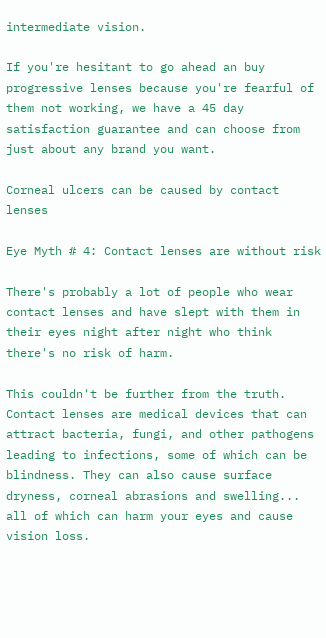intermediate vision.

If you're hesitant to go ahead an buy progressive lenses because you're fearful of them not working, we have a 45 day satisfaction guarantee and can choose from just about any brand you want.

Corneal ulcers can be caused by contact lenses

Eye Myth # 4: Contact lenses are without risk

There's probably a lot of people who wear contact lenses and have slept with them in their eyes night after night who think there's no risk of harm.

This couldn't be further from the truth. Contact lenses are medical devices that can attract bacteria, fungi, and other pathogens leading to infections, some of which can be blindness. They can also cause surface dryness, corneal abrasions and swelling... all of which can harm your eyes and cause vision loss.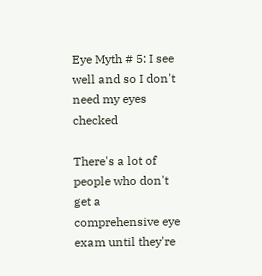Eye Myth # 5: I see well and so I don't need my eyes checked

There's a lot of people who don't get a comprehensive eye exam until they're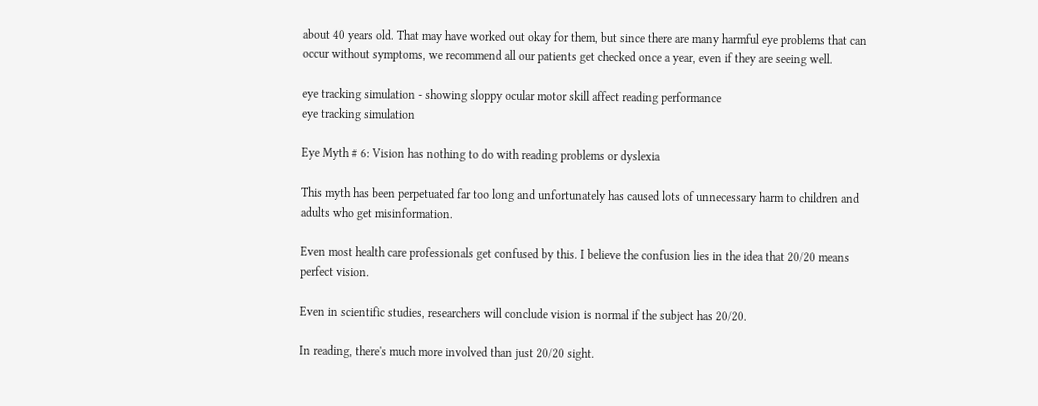about 40 years old. That may have worked out okay for them, but since there are many harmful eye problems that can occur without symptoms, we recommend all our patients get checked once a year, even if they are seeing well.

eye tracking simulation - showing sloppy ocular motor skill affect reading performance
eye tracking simulation

Eye Myth # 6: Vision has nothing to do with reading problems or dyslexia

This myth has been perpetuated far too long and unfortunately has caused lots of unnecessary harm to children and adults who get misinformation.

Even most health care professionals get confused by this. I believe the confusion lies in the idea that 20/20 means perfect vision.

Even in scientific studies, researchers will conclude vision is normal if the subject has 20/20.

In reading, there's much more involved than just 20/20 sight.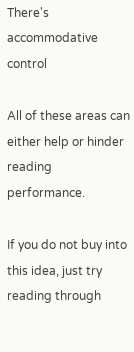There's accommodative control

All of these areas can either help or hinder reading performance.

If you do not buy into this idea, just try reading through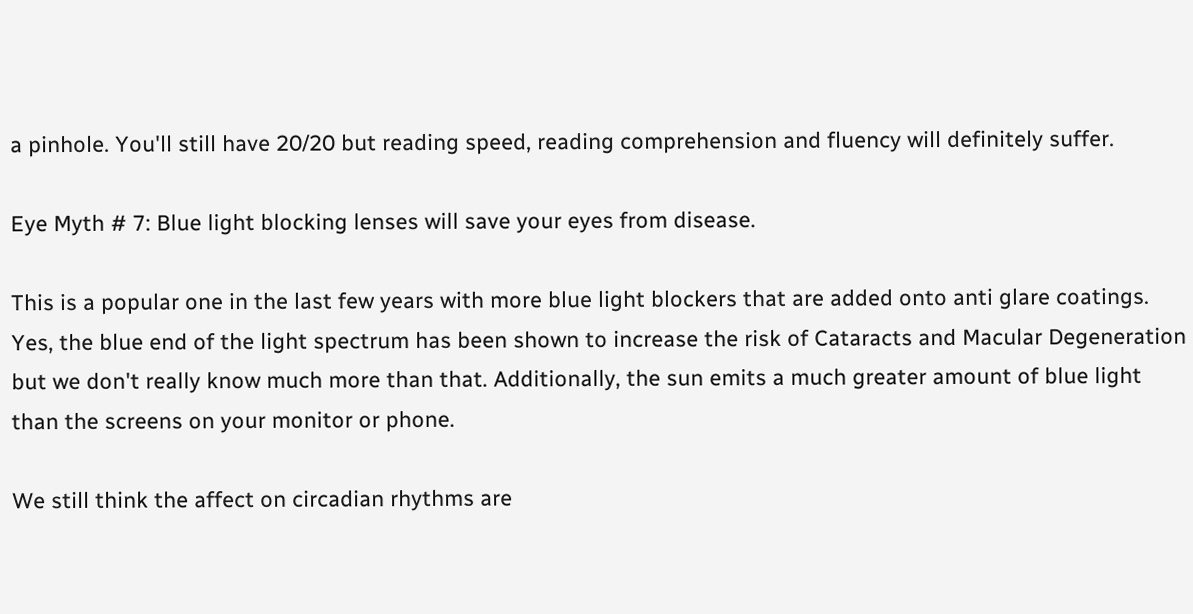a pinhole. You'll still have 20/20 but reading speed, reading comprehension and fluency will definitely suffer.

Eye Myth # 7: Blue light blocking lenses will save your eyes from disease.

This is a popular one in the last few years with more blue light blockers that are added onto anti glare coatings. Yes, the blue end of the light spectrum has been shown to increase the risk of Cataracts and Macular Degeneration but we don't really know much more than that. Additionally, the sun emits a much greater amount of blue light than the screens on your monitor or phone.

We still think the affect on circadian rhythms are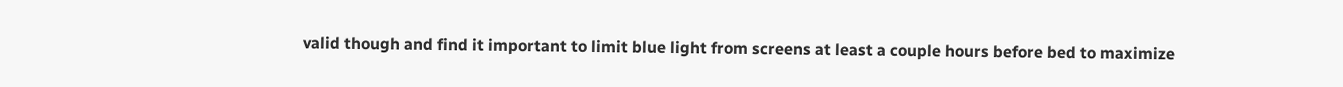valid though and find it important to limit blue light from screens at least a couple hours before bed to maximize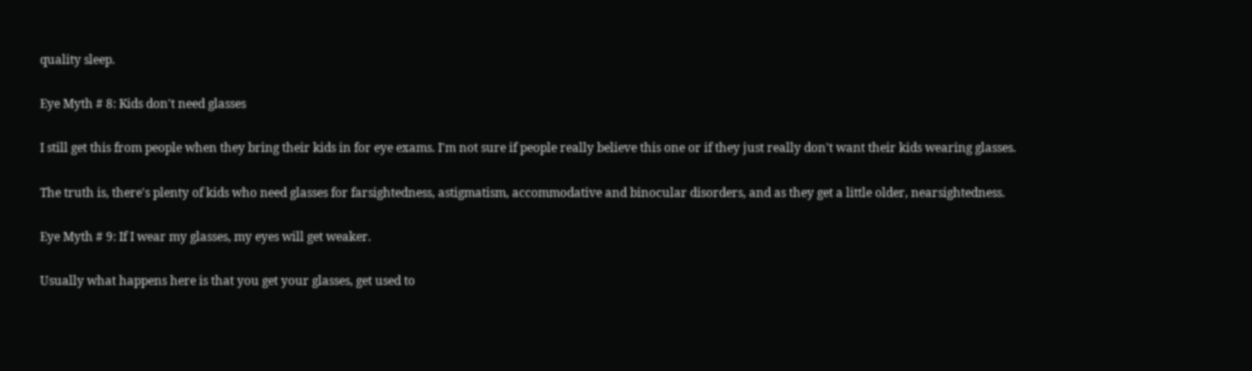quality sleep.

Eye Myth # 8: Kids don't need glasses

I still get this from people when they bring their kids in for eye exams. I'm not sure if people really believe this one or if they just really don't want their kids wearing glasses.

The truth is, there's plenty of kids who need glasses for farsightedness, astigmatism, accommodative and binocular disorders, and as they get a little older, nearsightedness.

Eye Myth # 9: If I wear my glasses, my eyes will get weaker.

Usually what happens here is that you get your glasses, get used to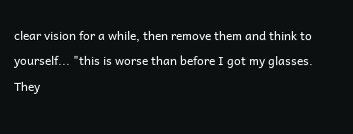clear vision for a while, then remove them and think to yourself... "this is worse than before I got my glasses. They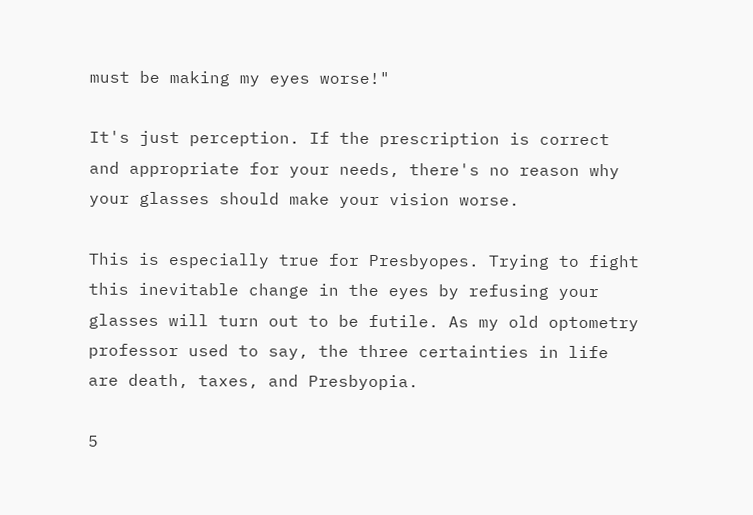must be making my eyes worse!"

It's just perception. If the prescription is correct and appropriate for your needs, there's no reason why your glasses should make your vision worse.

This is especially true for Presbyopes. Trying to fight this inevitable change in the eyes by refusing your glasses will turn out to be futile. As my old optometry professor used to say, the three certainties in life are death, taxes, and Presbyopia.

5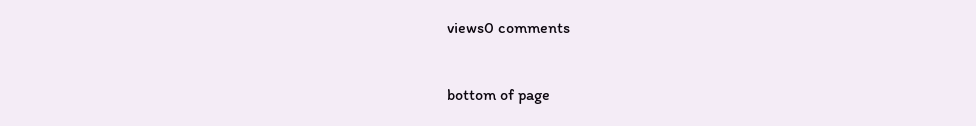views0 comments


bottom of page